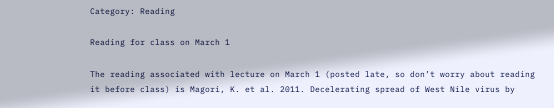Category: Reading

Reading for class on March 1

The reading associated with lecture on March 1 (posted late, so don’t worry about reading it before class) is Magori, K. et al. 2011. Decelerating spread of West Nile virus by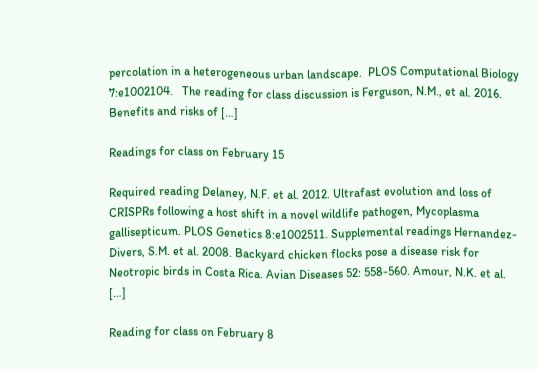percolation in a heterogeneous urban landscape.  PLOS Computational Biology 7:e1002104.   The reading for class discussion is Ferguson, N.M., et al. 2016. Benefits and risks of […]

Readings for class on February 15

Required reading Delaney, N.F. et al. 2012. Ultrafast evolution and loss of CRISPRs following a host shift in a novel wildlife pathogen, Mycoplasma gallisepticum. PLOS Genetics 8:e1002511. Supplemental readings Hernandez-Divers, S.M. et al. 2008. Backyard chicken flocks pose a disease risk for Neotropic birds in Costa Rica. Avian Diseases 52: 558-560. Amour, N.K. et al. […]

Reading for class on February 8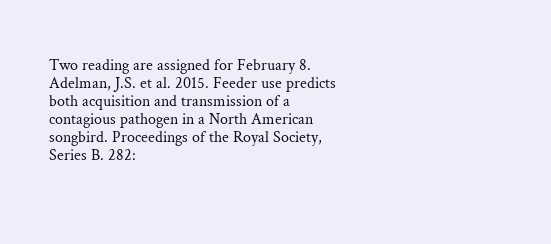Two reading are assigned for February 8. Adelman, J.S. et al. 2015. Feeder use predicts both acquisition and transmission of a contagious pathogen in a North American songbird. Proceedings of the Royal Society, Series B. 282: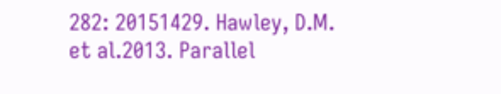282: 20151429. Hawley, D.M. et al.2013. Parallel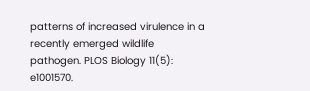patterns of increased virulence in a recently emerged wildlife pathogen. PLOS Biology 11(5): e1001570.